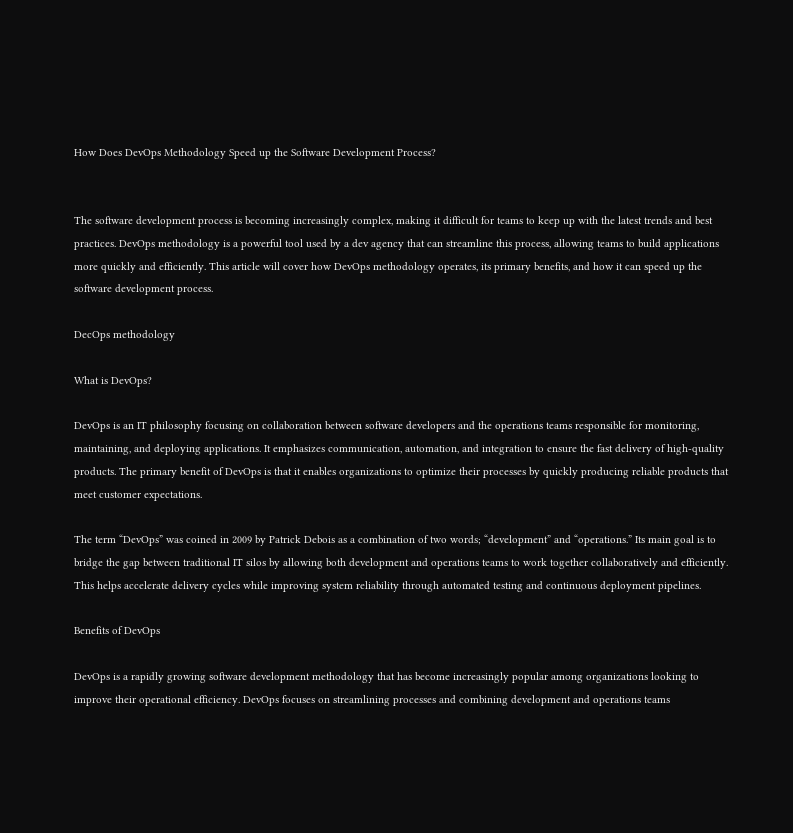How Does DevOps Methodology Speed up the Software Development Process?


The software development process is becoming increasingly complex, making it difficult for teams to keep up with the latest trends and best practices. DevOps methodology is a powerful tool used by a dev agency that can streamline this process, allowing teams to build applications more quickly and efficiently. This article will cover how DevOps methodology operates, its primary benefits, and how it can speed up the software development process.

DecOps methodology

What is DevOps?

DevOps is an IT philosophy focusing on collaboration between software developers and the operations teams responsible for monitoring, maintaining, and deploying applications. It emphasizes communication, automation, and integration to ensure the fast delivery of high-quality products. The primary benefit of DevOps is that it enables organizations to optimize their processes by quickly producing reliable products that meet customer expectations.

The term “DevOps” was coined in 2009 by Patrick Debois as a combination of two words; “development” and “operations.” Its main goal is to bridge the gap between traditional IT silos by allowing both development and operations teams to work together collaboratively and efficiently. This helps accelerate delivery cycles while improving system reliability through automated testing and continuous deployment pipelines.

Benefits of DevOps

DevOps is a rapidly growing software development methodology that has become increasingly popular among organizations looking to improve their operational efficiency. DevOps focuses on streamlining processes and combining development and operations teams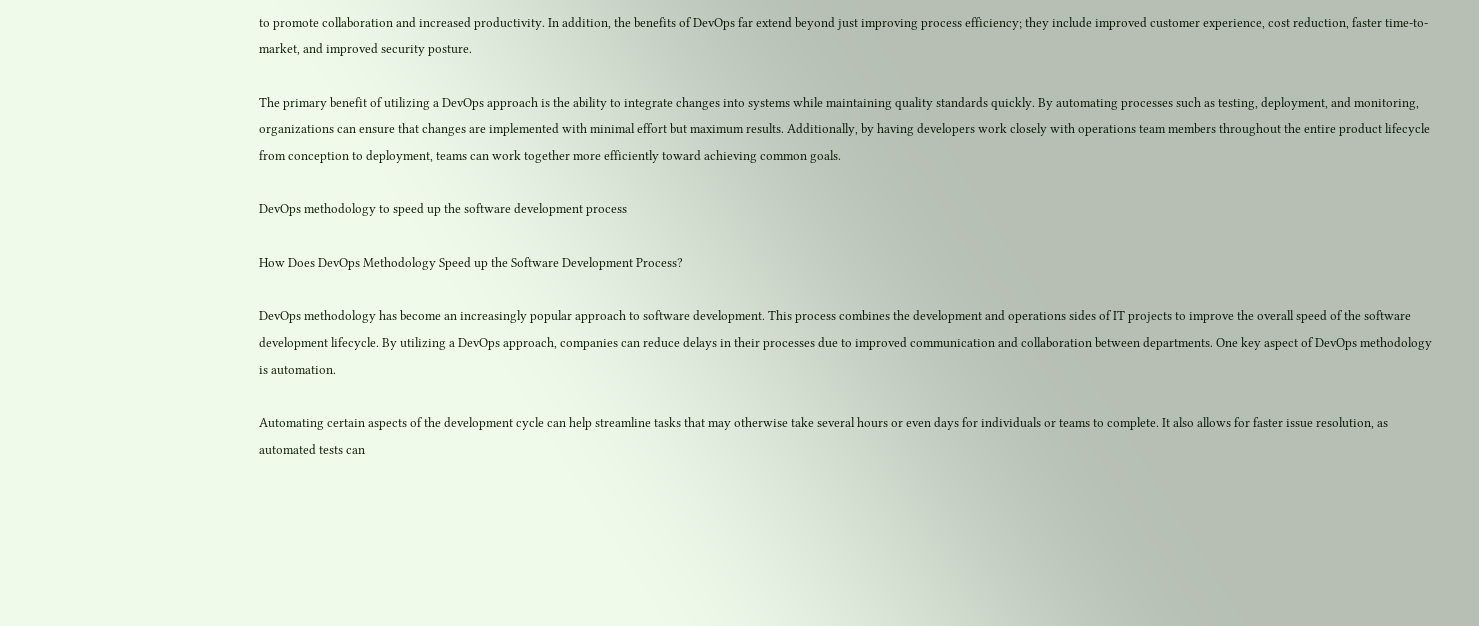to promote collaboration and increased productivity. In addition, the benefits of DevOps far extend beyond just improving process efficiency; they include improved customer experience, cost reduction, faster time-to-market, and improved security posture.

The primary benefit of utilizing a DevOps approach is the ability to integrate changes into systems while maintaining quality standards quickly. By automating processes such as testing, deployment, and monitoring, organizations can ensure that changes are implemented with minimal effort but maximum results. Additionally, by having developers work closely with operations team members throughout the entire product lifecycle from conception to deployment, teams can work together more efficiently toward achieving common goals.

DevOps methodology to speed up the software development process

How Does DevOps Methodology Speed up the Software Development Process?

DevOps methodology has become an increasingly popular approach to software development. This process combines the development and operations sides of IT projects to improve the overall speed of the software development lifecycle. By utilizing a DevOps approach, companies can reduce delays in their processes due to improved communication and collaboration between departments. One key aspect of DevOps methodology is automation.

Automating certain aspects of the development cycle can help streamline tasks that may otherwise take several hours or even days for individuals or teams to complete. It also allows for faster issue resolution, as automated tests can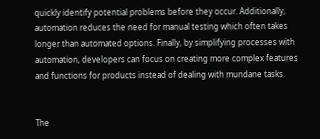quickly identify potential problems before they occur. Additionally, automation reduces the need for manual testing which often takes longer than automated options. Finally, by simplifying processes with automation, developers can focus on creating more complex features and functions for products instead of dealing with mundane tasks.


The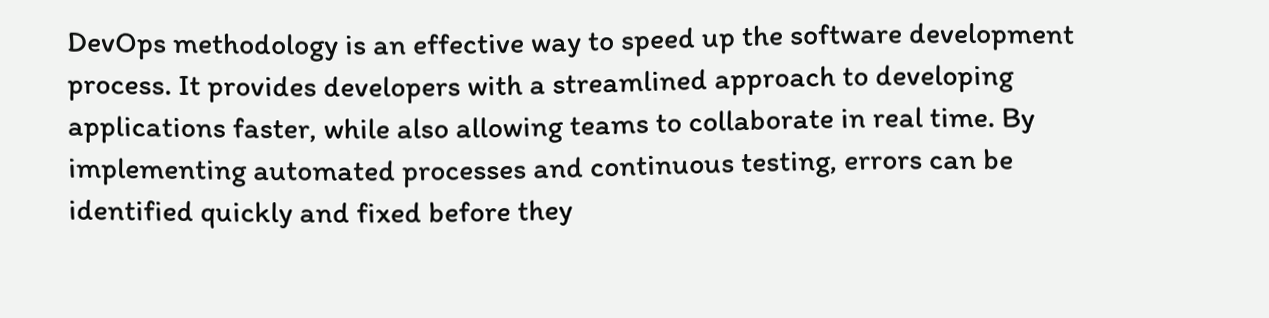DevOps methodology is an effective way to speed up the software development process. It provides developers with a streamlined approach to developing applications faster, while also allowing teams to collaborate in real time. By implementing automated processes and continuous testing, errors can be identified quickly and fixed before they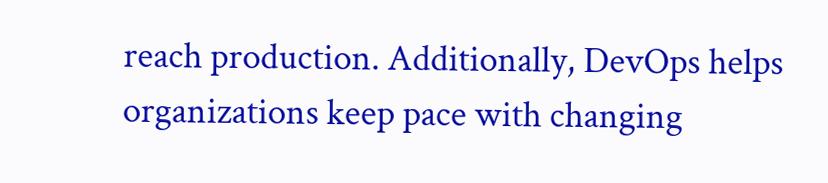reach production. Additionally, DevOps helps organizations keep pace with changing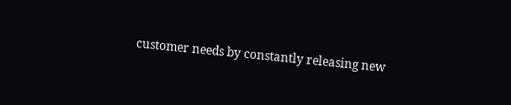customer needs by constantly releasing new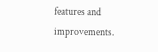features and improvements.